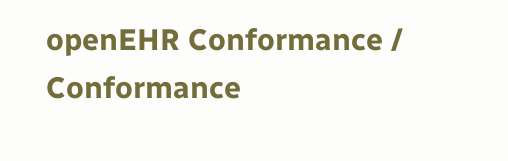openEHR Conformance / Conformance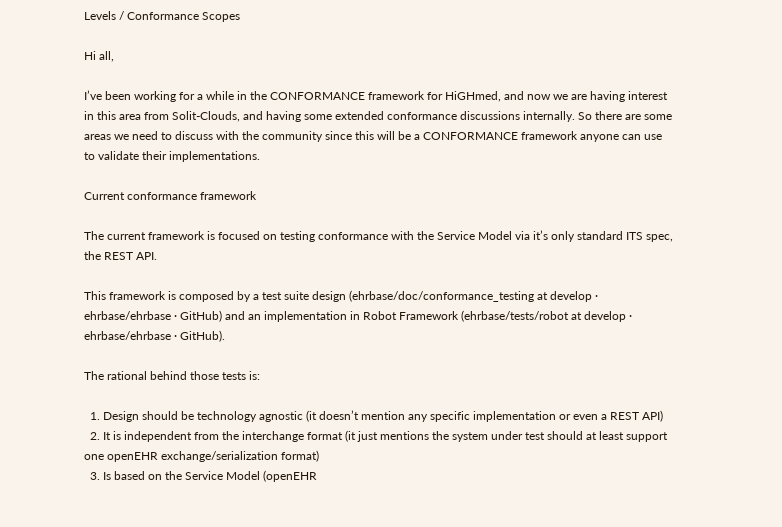Levels / Conformance Scopes

Hi all,

I’ve been working for a while in the CONFORMANCE framework for HiGHmed, and now we are having interest in this area from Solit-Clouds, and having some extended conformance discussions internally. So there are some areas we need to discuss with the community since this will be a CONFORMANCE framework anyone can use to validate their implementations.

Current conformance framework

The current framework is focused on testing conformance with the Service Model via it’s only standard ITS spec, the REST API.

This framework is composed by a test suite design (ehrbase/doc/conformance_testing at develop · ehrbase/ehrbase · GitHub) and an implementation in Robot Framework (ehrbase/tests/robot at develop · ehrbase/ehrbase · GitHub).

The rational behind those tests is:

  1. Design should be technology agnostic (it doesn’t mention any specific implementation or even a REST API)
  2. It is independent from the interchange format (it just mentions the system under test should at least support one openEHR exchange/serialization format)
  3. Is based on the Service Model (openEHR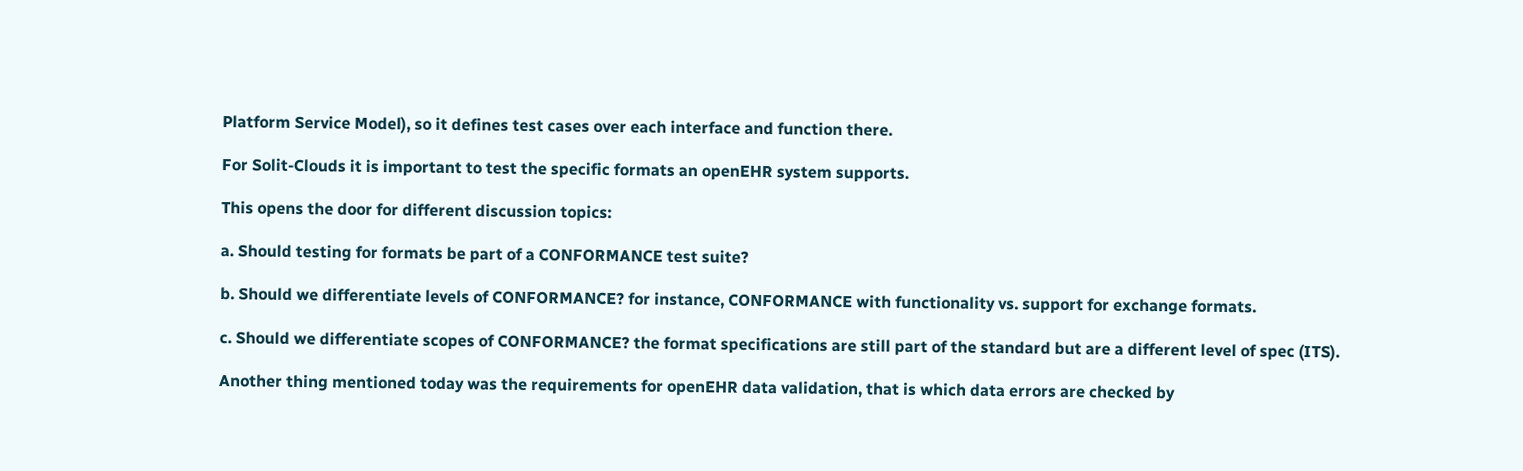Platform Service Model), so it defines test cases over each interface and function there.

For Solit-Clouds it is important to test the specific formats an openEHR system supports.

This opens the door for different discussion topics:

a. Should testing for formats be part of a CONFORMANCE test suite?

b. Should we differentiate levels of CONFORMANCE? for instance, CONFORMANCE with functionality vs. support for exchange formats.

c. Should we differentiate scopes of CONFORMANCE? the format specifications are still part of the standard but are a different level of spec (ITS).

Another thing mentioned today was the requirements for openEHR data validation, that is which data errors are checked by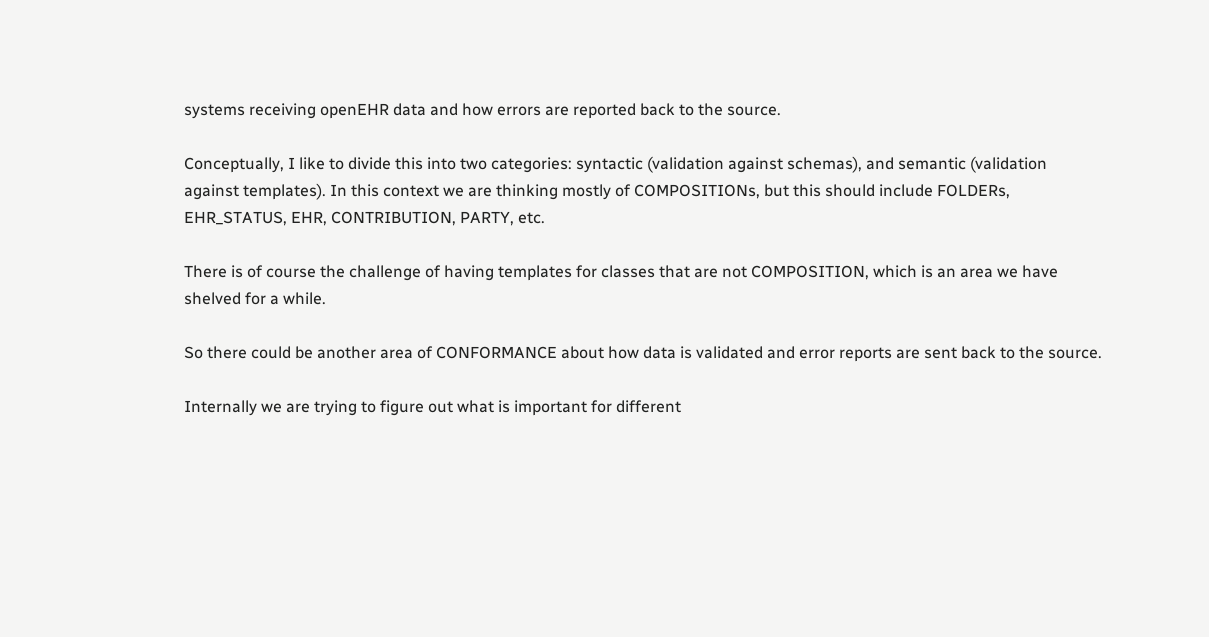systems receiving openEHR data and how errors are reported back to the source.

Conceptually, I like to divide this into two categories: syntactic (validation against schemas), and semantic (validation against templates). In this context we are thinking mostly of COMPOSITIONs, but this should include FOLDERs, EHR_STATUS, EHR, CONTRIBUTION, PARTY, etc.

There is of course the challenge of having templates for classes that are not COMPOSITION, which is an area we have shelved for a while.

So there could be another area of CONFORMANCE about how data is validated and error reports are sent back to the source.

Internally we are trying to figure out what is important for different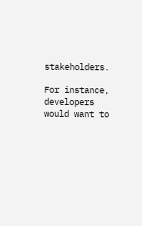stakeholders.

For instance, developers would want to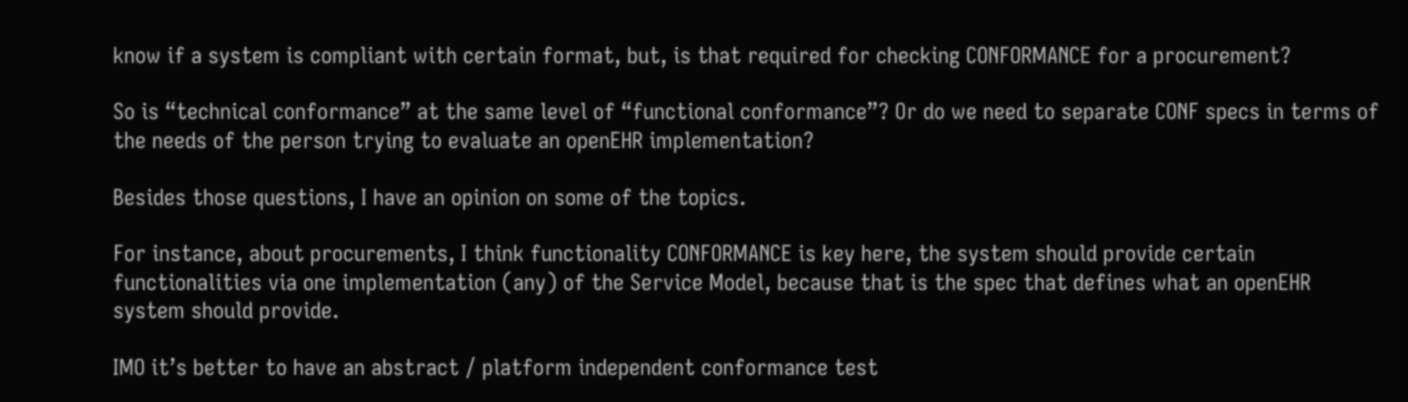know if a system is compliant with certain format, but, is that required for checking CONFORMANCE for a procurement?

So is “technical conformance” at the same level of “functional conformance”? Or do we need to separate CONF specs in terms of the needs of the person trying to evaluate an openEHR implementation?

Besides those questions, I have an opinion on some of the topics.

For instance, about procurements, I think functionality CONFORMANCE is key here, the system should provide certain functionalities via one implementation (any) of the Service Model, because that is the spec that defines what an openEHR system should provide.

IMO it’s better to have an abstract / platform independent conformance test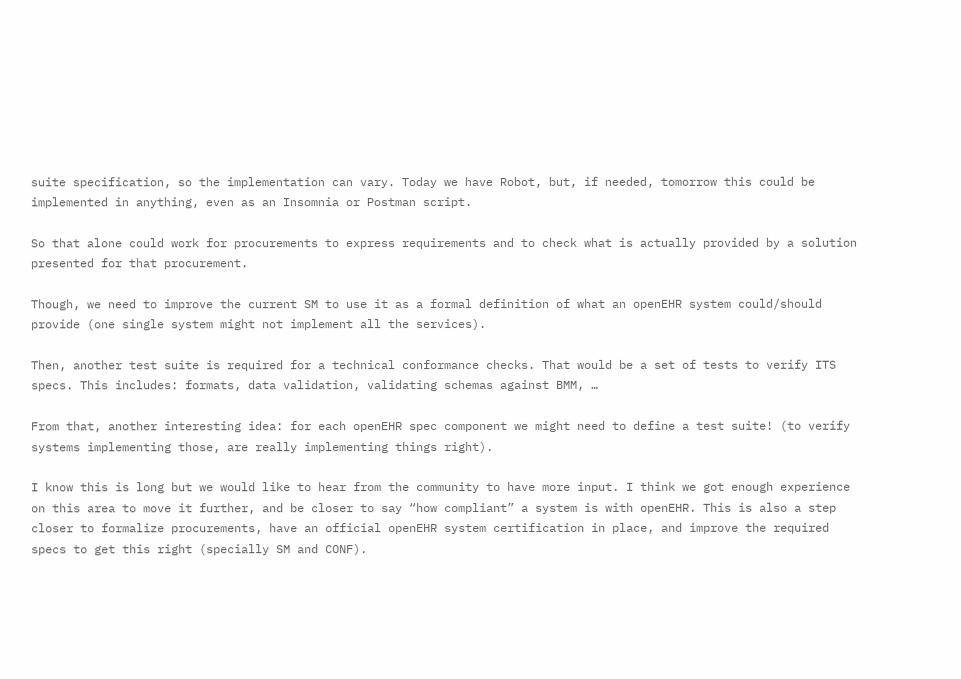suite specification, so the implementation can vary. Today we have Robot, but, if needed, tomorrow this could be implemented in anything, even as an Insomnia or Postman script.

So that alone could work for procurements to express requirements and to check what is actually provided by a solution presented for that procurement.

Though, we need to improve the current SM to use it as a formal definition of what an openEHR system could/should provide (one single system might not implement all the services).

Then, another test suite is required for a technical conformance checks. That would be a set of tests to verify ITS specs. This includes: formats, data validation, validating schemas against BMM, …

From that, another interesting idea: for each openEHR spec component we might need to define a test suite! (to verify systems implementing those, are really implementing things right).

I know this is long but we would like to hear from the community to have more input. I think we got enough experience on this area to move it further, and be closer to say “how compliant” a system is with openEHR. This is also a step closer to formalize procurements, have an official openEHR system certification in place, and improve the required specs to get this right (specially SM and CONF).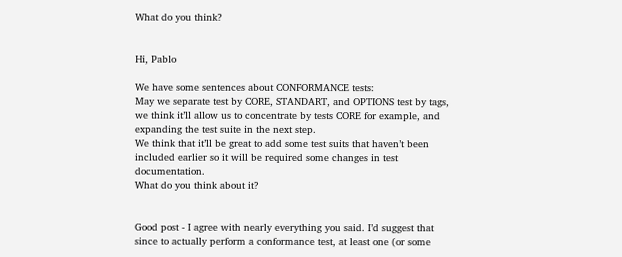What do you think?


Hi, Pablo

We have some sentences about CONFORMANCE tests:
May we separate test by CORE, STANDART, and OPTIONS test by tags, we think it’ll allow us to concentrate by tests CORE for example, and expanding the test suite in the next step.
We think that it’ll be great to add some test suits that haven’t been included earlier so it will be required some changes in test documentation.
What do you think about it?


Good post - I agree with nearly everything you said. I’d suggest that since to actually perform a conformance test, at least one (or some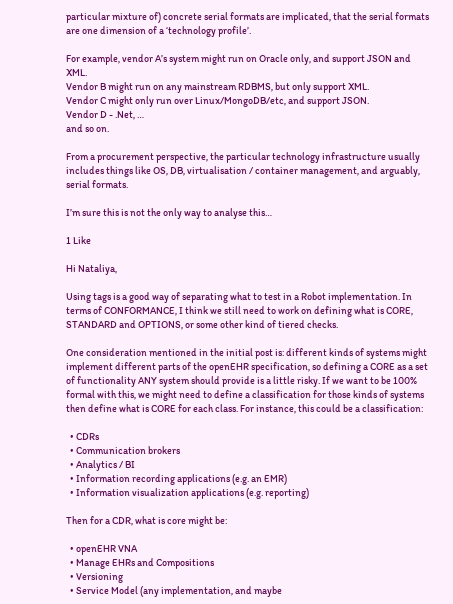particular mixture of) concrete serial formats are implicated, that the serial formats are one dimension of a ‘technology profile’.

For example, vendor A’s system might run on Oracle only, and support JSON and XML.
Vendor B might run on any mainstream RDBMS, but only support XML.
Vendor C might only run over Linux/MongoDB/etc, and support JSON.
Vendor D - .Net, …
and so on.

From a procurement perspective, the particular technology infrastructure usually includes things like OS, DB, virtualisation / container management, and arguably, serial formats.

I’m sure this is not the only way to analyse this…

1 Like

Hi Nataliya,

Using tags is a good way of separating what to test in a Robot implementation. In terms of CONFORMANCE, I think we still need to work on defining what is CORE, STANDARD and OPTIONS, or some other kind of tiered checks.

One consideration mentioned in the initial post is: different kinds of systems might implement different parts of the openEHR specification, so defining a CORE as a set of functionality ANY system should provide is a little risky. If we want to be 100% formal with this, we might need to define a classification for those kinds of systems then define what is CORE for each class. For instance, this could be a classification:

  • CDRs
  • Communication brokers
  • Analytics / BI
  • Information recording applications (e.g. an EMR)
  • Information visualization applications (e.g. reporting)

Then for a CDR, what is core might be:

  • openEHR VNA
  • Manage EHRs and Compositions
  • Versioning
  • Service Model (any implementation, and maybe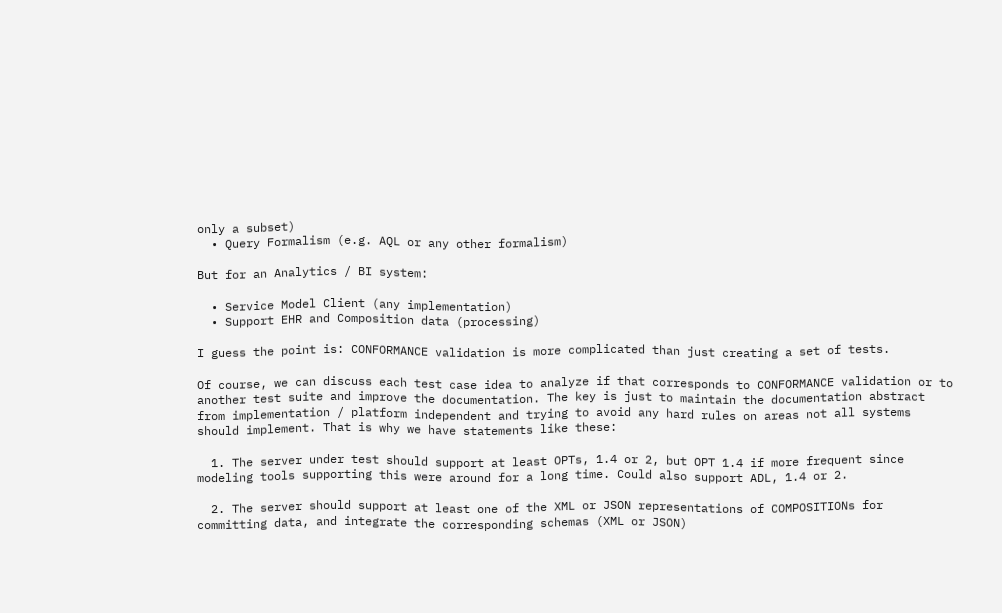only a subset)
  • Query Formalism (e.g. AQL or any other formalism)

But for an Analytics / BI system:

  • Service Model Client (any implementation)
  • Support EHR and Composition data (processing)

I guess the point is: CONFORMANCE validation is more complicated than just creating a set of tests.

Of course, we can discuss each test case idea to analyze if that corresponds to CONFORMANCE validation or to another test suite and improve the documentation. The key is just to maintain the documentation abstract from implementation / platform independent and trying to avoid any hard rules on areas not all systems should implement. That is why we have statements like these:

  1. The server under test should support at least OPTs, 1.4 or 2, but OPT 1.4 if more frequent since modeling tools supporting this were around for a long time. Could also support ADL, 1.4 or 2.

  2. The server should support at least one of the XML or JSON representations of COMPOSITIONs for committing data, and integrate the corresponding schemas (XML or JSON)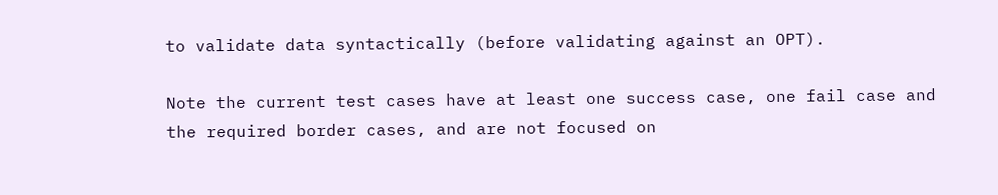to validate data syntactically (before validating against an OPT).

Note the current test cases have at least one success case, one fail case and the required border cases, and are not focused on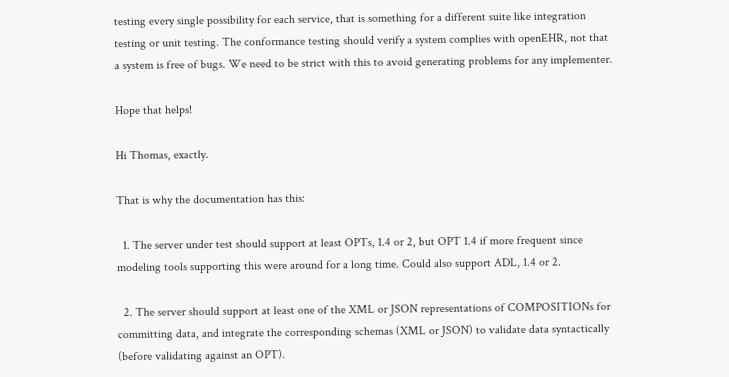testing every single possibility for each service, that is something for a different suite like integration testing or unit testing. The conformance testing should verify a system complies with openEHR, not that a system is free of bugs. We need to be strict with this to avoid generating problems for any implementer.

Hope that helps!

Hi Thomas, exactly.

That is why the documentation has this:

  1. The server under test should support at least OPTs, 1.4 or 2, but OPT 1.4 if more frequent since modeling tools supporting this were around for a long time. Could also support ADL, 1.4 or 2.

  2. The server should support at least one of the XML or JSON representations of COMPOSITIONs for committing data, and integrate the corresponding schemas (XML or JSON) to validate data syntactically (before validating against an OPT).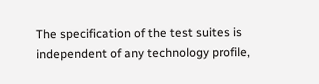The specification of the test suites is independent of any technology profile,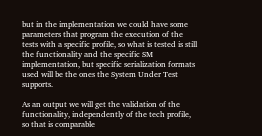but in the implementation we could have some parameters that program the execution of the tests with a specific profile, so what is tested is still the functionality and the specific SM implementation, but specific serialization formats used will be the ones the System Under Test supports.

As an output we will get the validation of the functionality, independently of the tech profile, so that is comparable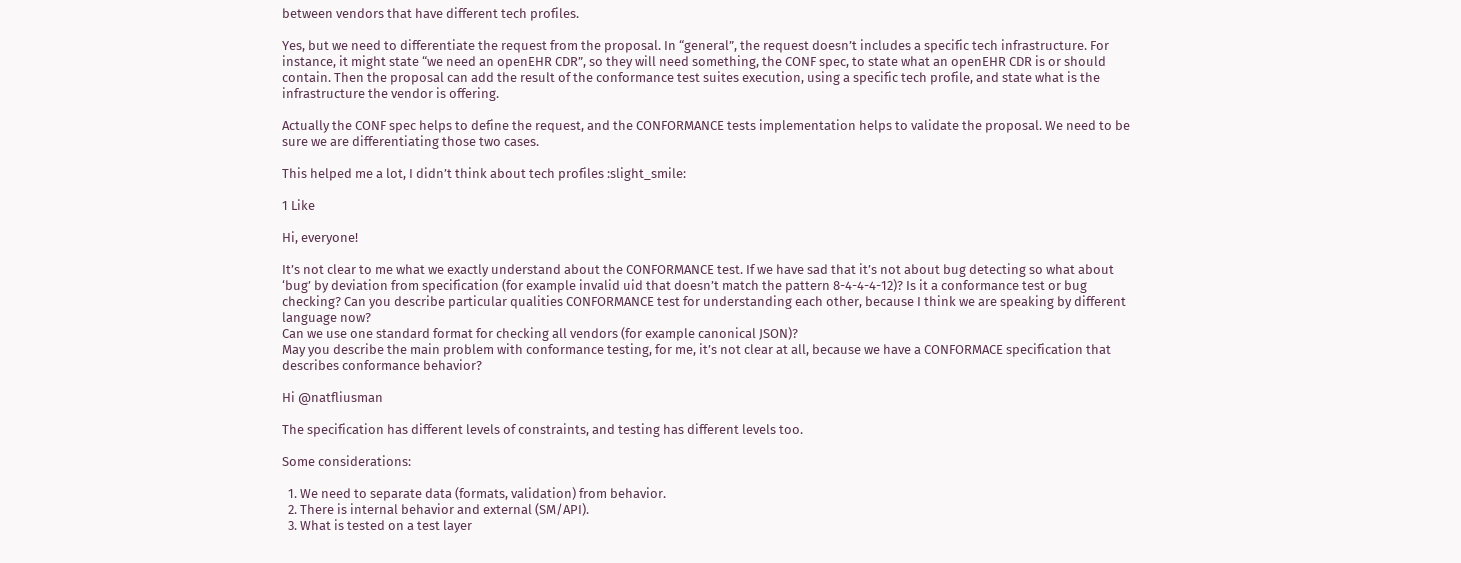between vendors that have different tech profiles.

Yes, but we need to differentiate the request from the proposal. In “general”, the request doesn’t includes a specific tech infrastructure. For instance, it might state “we need an openEHR CDR”, so they will need something, the CONF spec, to state what an openEHR CDR is or should contain. Then the proposal can add the result of the conformance test suites execution, using a specific tech profile, and state what is the infrastructure the vendor is offering.

Actually the CONF spec helps to define the request, and the CONFORMANCE tests implementation helps to validate the proposal. We need to be sure we are differentiating those two cases.

This helped me a lot, I didn’t think about tech profiles :slight_smile:

1 Like

Hi, everyone!

It’s not clear to me what we exactly understand about the CONFORMANCE test. If we have sad that it’s not about bug detecting so what about ‘bug’ by deviation from specification (for example invalid uid that doesn’t match the pattern 8-4-4-4-12)? Is it a conformance test or bug checking? Can you describe particular qualities CONFORMANCE test for understanding each other, because I think we are speaking by different language now?
Can we use one standard format for checking all vendors (for example canonical JSON)?
May you describe the main problem with conformance testing, for me, it’s not clear at all, because we have a CONFORMACE specification that describes conformance behavior?

Hi @natfliusman

The specification has different levels of constraints, and testing has different levels too.

Some considerations:

  1. We need to separate data (formats, validation) from behavior.
  2. There is internal behavior and external (SM/API).
  3. What is tested on a test layer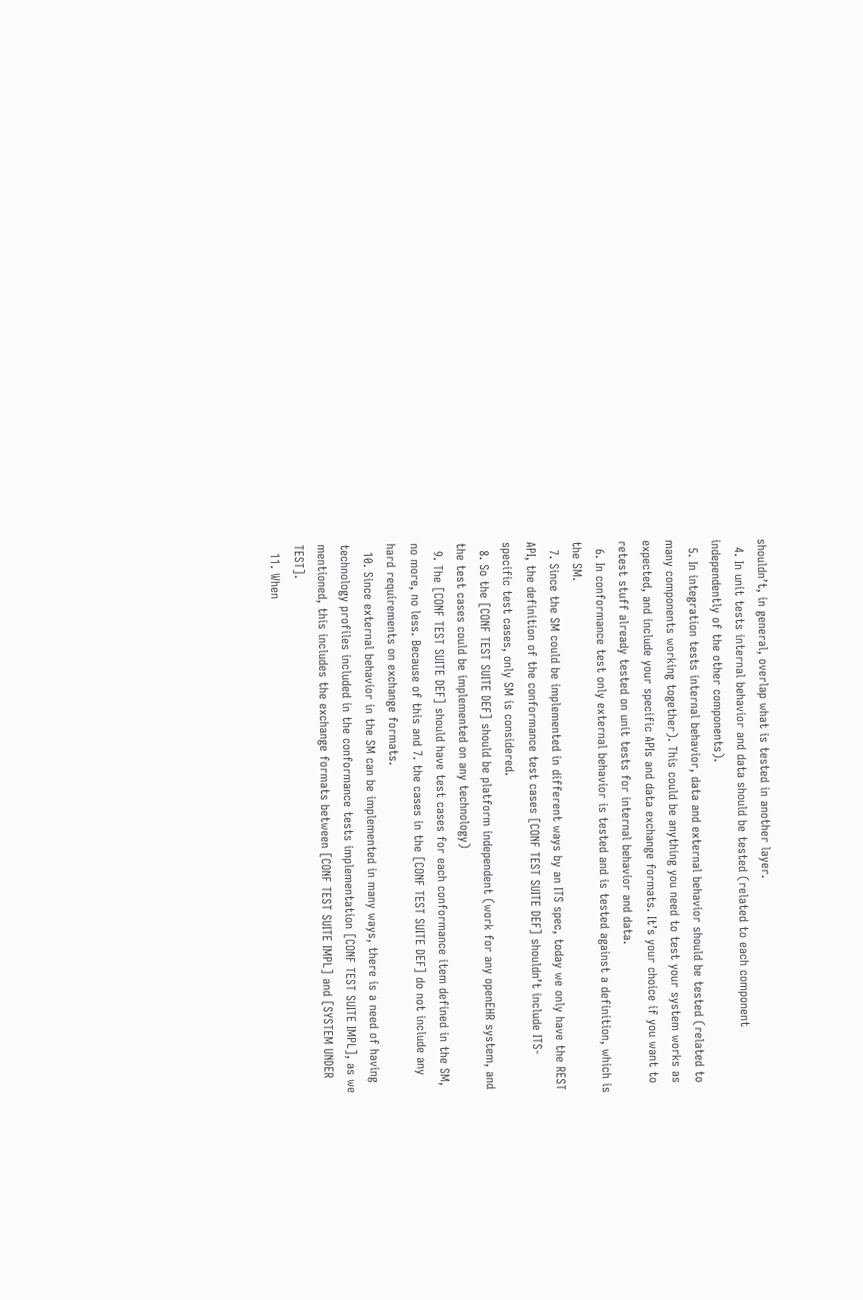shouldn’t, in general, overlap what is tested in another layer.
  4. In unit tests internal behavior and data should be tested (related to each component independently of the other components).
  5. In integration tests internal behavior, data and external behavior should be tested (related to many components working together). This could be anything you need to test your system works as expected, and include your specific APIs and data exchange formats. It’s your choice if you want to retest stuff already tested on unit tests for internal behavior and data.
  6. In conformance test only external behavior is tested and is tested against a definition, which is the SM.
  7. Since the SM could be implemented in different ways by an ITS spec, today we only have the REST API, the definition of the conformance test cases [CONF TEST SUITE DEF] shouldn’t include ITS-specific test cases, only SM is considered.
  8. So the [CONF TEST SUITE DEF] should be platform independent (work for any openEHR system, and the test cases could be implemented on any technology)
  9. The [CONF TEST SUITE DEF] should have test cases for each conformance item defined in the SM, no more, no less. Because of this and 7. the cases in the [CONF TEST SUITE DEF] do not include any hard requirements on exchange formats.
  10. Since external behavior in the SM can be implemented in many ways, there is a need of having technology profiles included in the conformance tests implementation [CONF TEST SUITE IMPL], as we mentioned, this includes the exchange formats between [CONF TEST SUITE IMPL] and [SYSTEM UNDER TEST].
  11. When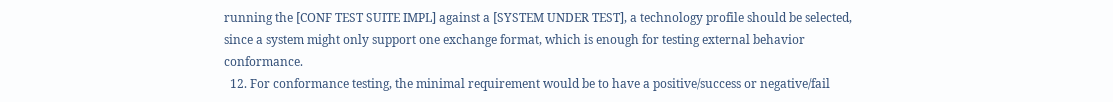running the [CONF TEST SUITE IMPL] against a [SYSTEM UNDER TEST], a technology profile should be selected, since a system might only support one exchange format, which is enough for testing external behavior conformance.
  12. For conformance testing, the minimal requirement would be to have a positive/success or negative/fail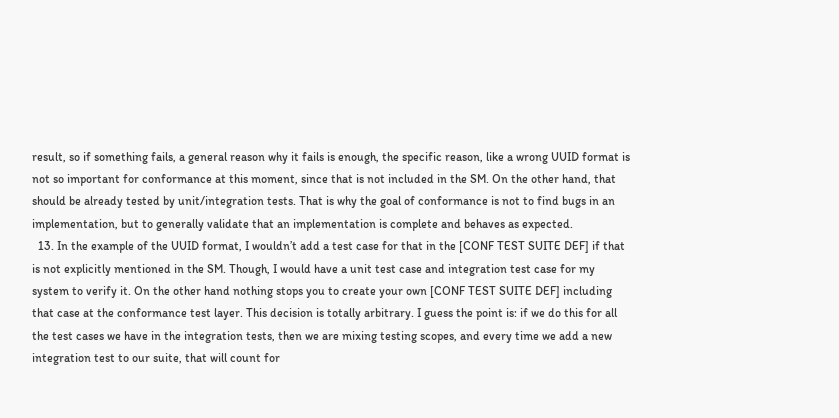result, so if something fails, a general reason why it fails is enough, the specific reason, like a wrong UUID format is not so important for conformance at this moment, since that is not included in the SM. On the other hand, that should be already tested by unit/integration tests. That is why the goal of conformance is not to find bugs in an implementation, but to generally validate that an implementation is complete and behaves as expected.
  13. In the example of the UUID format, I wouldn’t add a test case for that in the [CONF TEST SUITE DEF] if that is not explicitly mentioned in the SM. Though, I would have a unit test case and integration test case for my system to verify it. On the other hand nothing stops you to create your own [CONF TEST SUITE DEF] including that case at the conformance test layer. This decision is totally arbitrary. I guess the point is: if we do this for all the test cases we have in the integration tests, then we are mixing testing scopes, and every time we add a new integration test to our suite, that will count for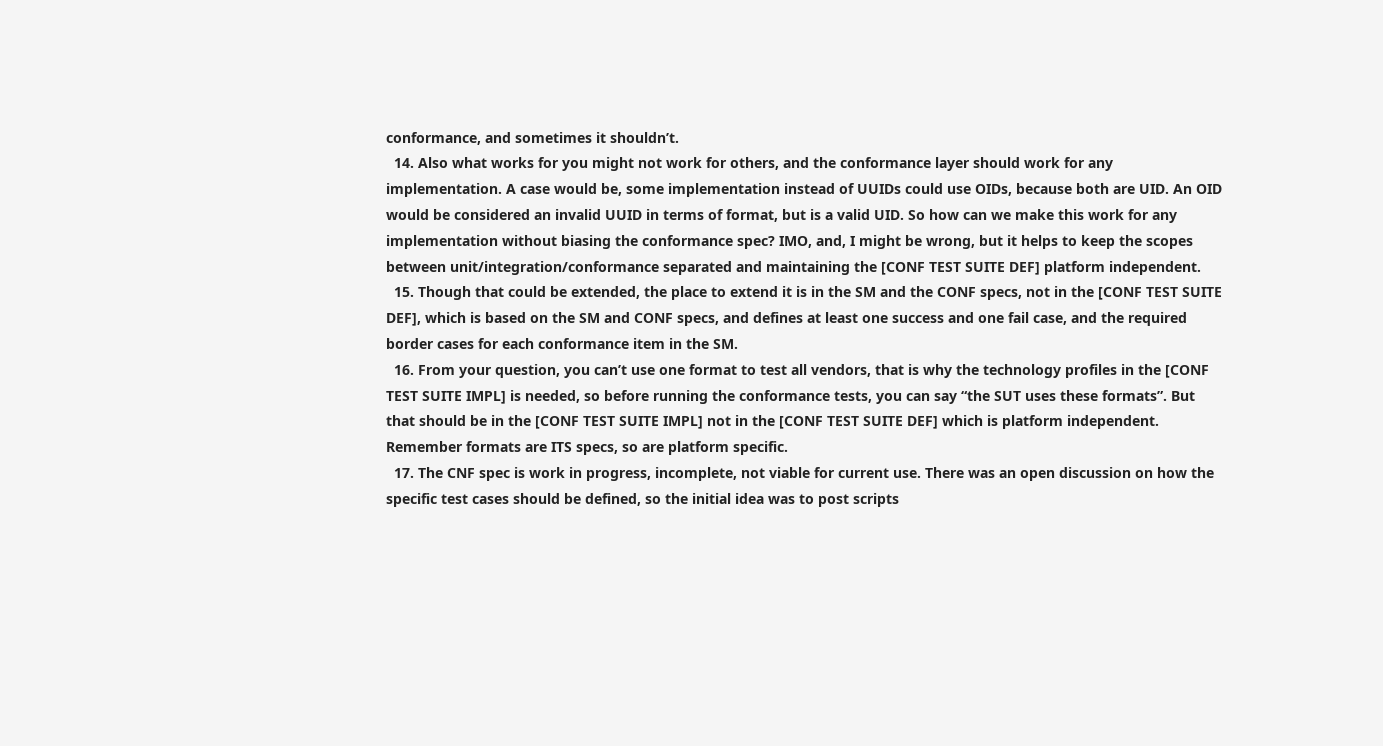conformance, and sometimes it shouldn’t.
  14. Also what works for you might not work for others, and the conformance layer should work for any implementation. A case would be, some implementation instead of UUIDs could use OIDs, because both are UID. An OID would be considered an invalid UUID in terms of format, but is a valid UID. So how can we make this work for any implementation without biasing the conformance spec? IMO, and, I might be wrong, but it helps to keep the scopes between unit/integration/conformance separated and maintaining the [CONF TEST SUITE DEF] platform independent.
  15. Though that could be extended, the place to extend it is in the SM and the CONF specs, not in the [CONF TEST SUITE DEF], which is based on the SM and CONF specs, and defines at least one success and one fail case, and the required border cases for each conformance item in the SM.
  16. From your question, you can’t use one format to test all vendors, that is why the technology profiles in the [CONF TEST SUITE IMPL] is needed, so before running the conformance tests, you can say “the SUT uses these formats”. But that should be in the [CONF TEST SUITE IMPL] not in the [CONF TEST SUITE DEF] which is platform independent. Remember formats are ITS specs, so are platform specific.
  17. The CNF spec is work in progress, incomplete, not viable for current use. There was an open discussion on how the specific test cases should be defined, so the initial idea was to post scripts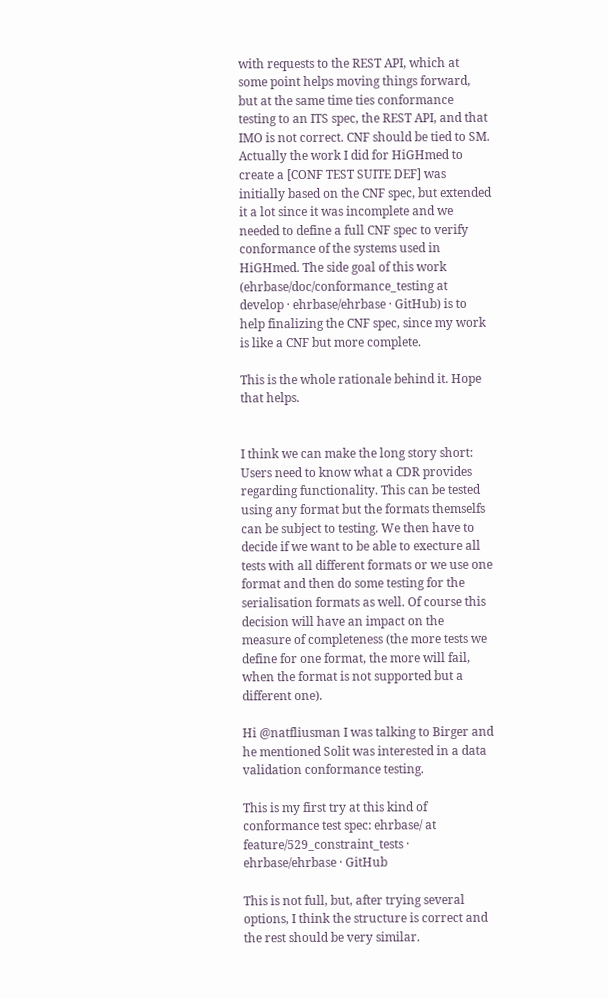with requests to the REST API, which at some point helps moving things forward, but at the same time ties conformance testing to an ITS spec, the REST API, and that IMO is not correct. CNF should be tied to SM. Actually the work I did for HiGHmed to create a [CONF TEST SUITE DEF] was initially based on the CNF spec, but extended it a lot since it was incomplete and we needed to define a full CNF spec to verify conformance of the systems used in HiGHmed. The side goal of this work (ehrbase/doc/conformance_testing at develop · ehrbase/ehrbase · GitHub) is to help finalizing the CNF spec, since my work is like a CNF but more complete.

This is the whole rationale behind it. Hope that helps.


I think we can make the long story short:
Users need to know what a CDR provides regarding functionality. This can be tested using any format but the formats themselfs can be subject to testing. We then have to decide if we want to be able to execture all tests with all different formats or we use one format and then do some testing for the serialisation formats as well. Of course this decision will have an impact on the measure of completeness (the more tests we define for one format, the more will fail, when the format is not supported but a different one).

Hi @natfliusman I was talking to Birger and he mentioned Solit was interested in a data validation conformance testing.

This is my first try at this kind of conformance test spec: ehrbase/ at feature/529_constraint_tests · ehrbase/ehrbase · GitHub

This is not full, but, after trying several options, I think the structure is correct and the rest should be very similar.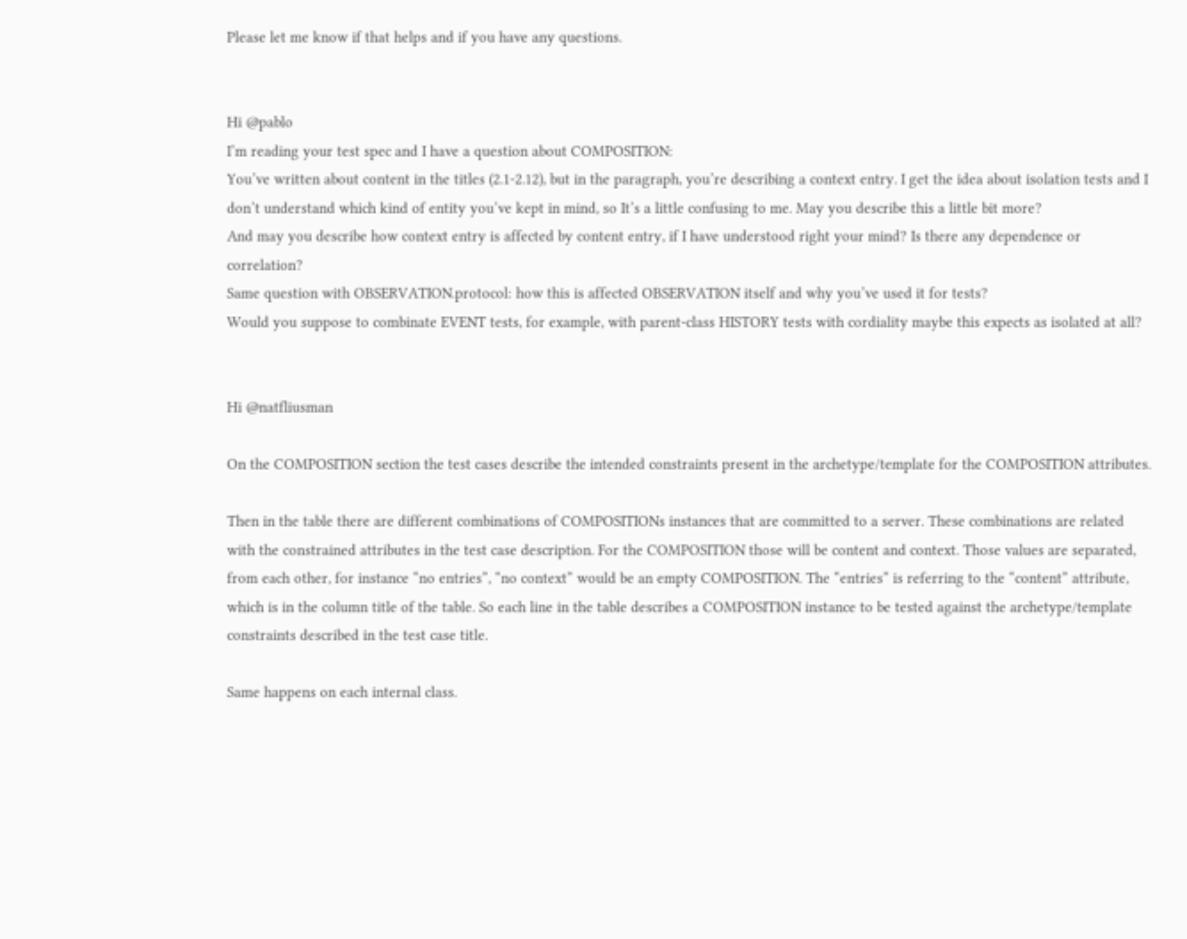Please let me know if that helps and if you have any questions.


Hi @pablo
I’m reading your test spec and I have a question about COMPOSITION:
You’ve written about content in the titles (2.1-2.12), but in the paragraph, you’re describing a context entry. I get the idea about isolation tests and I don’t understand which kind of entity you’ve kept in mind, so It’s a little confusing to me. May you describe this a little bit more?
And may you describe how context entry is affected by content entry, if I have understood right your mind? Is there any dependence or correlation?
Same question with OBSERVATION.protocol: how this is affected OBSERVATION itself and why you’ve used it for tests?
Would you suppose to combinate EVENT tests, for example, with parent-class HISTORY tests with cordiality maybe this expects as isolated at all?


Hi @natfliusman

On the COMPOSITION section the test cases describe the intended constraints present in the archetype/template for the COMPOSITION attributes.

Then in the table there are different combinations of COMPOSITIONs instances that are committed to a server. These combinations are related with the constrained attributes in the test case description. For the COMPOSITION those will be content and context. Those values are separated, from each other, for instance “no entries”, “no context” would be an empty COMPOSITION. The “entries” is referring to the “content” attribute, which is in the column title of the table. So each line in the table describes a COMPOSITION instance to be tested against the archetype/template constraints described in the test case title.

Same happens on each internal class.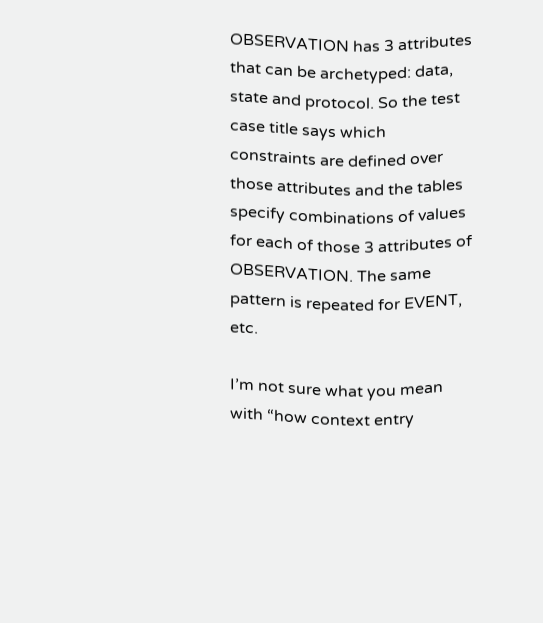OBSERVATION has 3 attributes that can be archetyped: data, state and protocol. So the test case title says which constraints are defined over those attributes and the tables specify combinations of values for each of those 3 attributes of OBSERVATION. The same pattern is repeated for EVENT, etc.

I’m not sure what you mean with “how context entry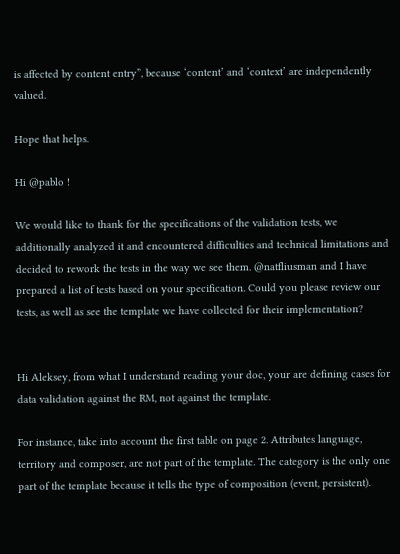is affected by content entry”, because ‘content’ and ‘context’ are independently valued.

Hope that helps.

Hi @pablo !

We would like to thank for the specifications of the validation tests, we additionally analyzed it and encountered difficulties and technical limitations and decided to rework the tests in the way we see them. @natfliusman and I have prepared a list of tests based on your specification. Could you please review our tests, as well as see the template we have collected for their implementation?


Hi Aleksey, from what I understand reading your doc, your are defining cases for data validation against the RM, not against the template.

For instance, take into account the first table on page 2. Attributes language, territory and composer, are not part of the template. The category is the only one part of the template because it tells the type of composition (event, persistent).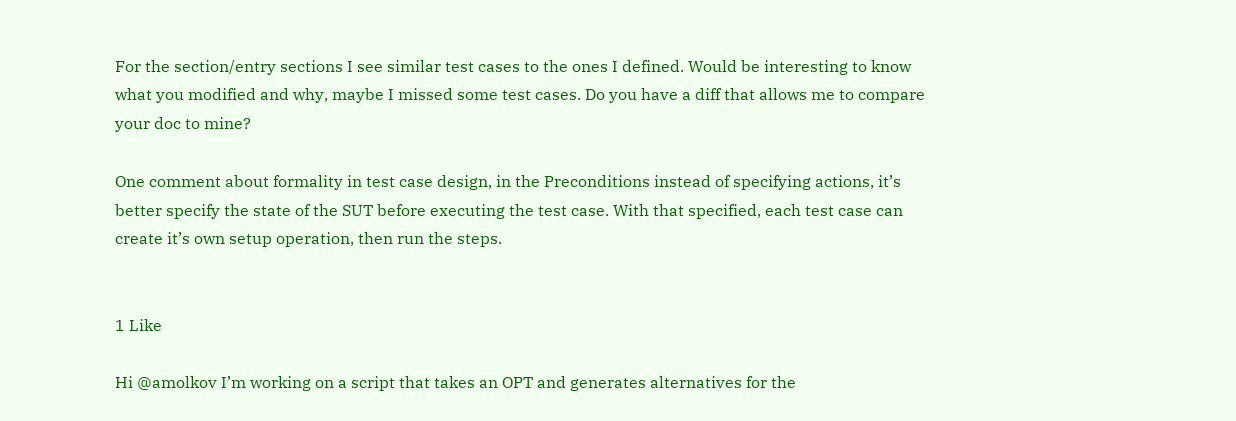For the section/entry sections I see similar test cases to the ones I defined. Would be interesting to know what you modified and why, maybe I missed some test cases. Do you have a diff that allows me to compare your doc to mine?

One comment about formality in test case design, in the Preconditions instead of specifying actions, it’s better specify the state of the SUT before executing the test case. With that specified, each test case can create it’s own setup operation, then run the steps.


1 Like

Hi @amolkov I’m working on a script that takes an OPT and generates alternatives for the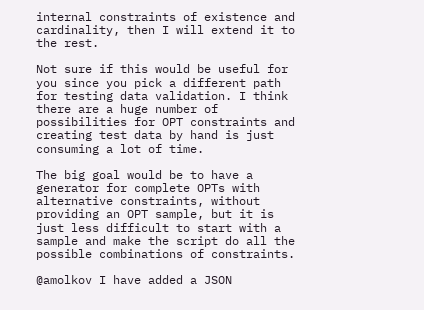internal constraints of existence and cardinality, then I will extend it to the rest.

Not sure if this would be useful for you since you pick a different path for testing data validation. I think there are a huge number of possibilities for OPT constraints and creating test data by hand is just consuming a lot of time.

The big goal would be to have a generator for complete OPTs with alternative constraints, without providing an OPT sample, but it is just less difficult to start with a sample and make the script do all the possible combinations of constraints.

@amolkov I have added a JSON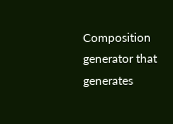Composition generator that generates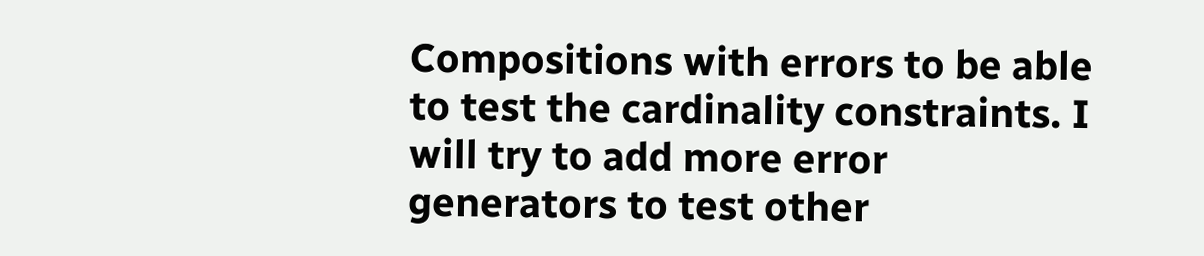Compositions with errors to be able to test the cardinality constraints. I will try to add more error generators to test other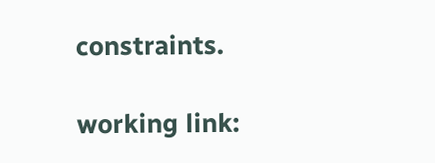constraints.

working link: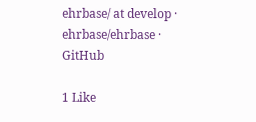ehrbase/ at develop · ehrbase/ehrbase · GitHub

1 Like